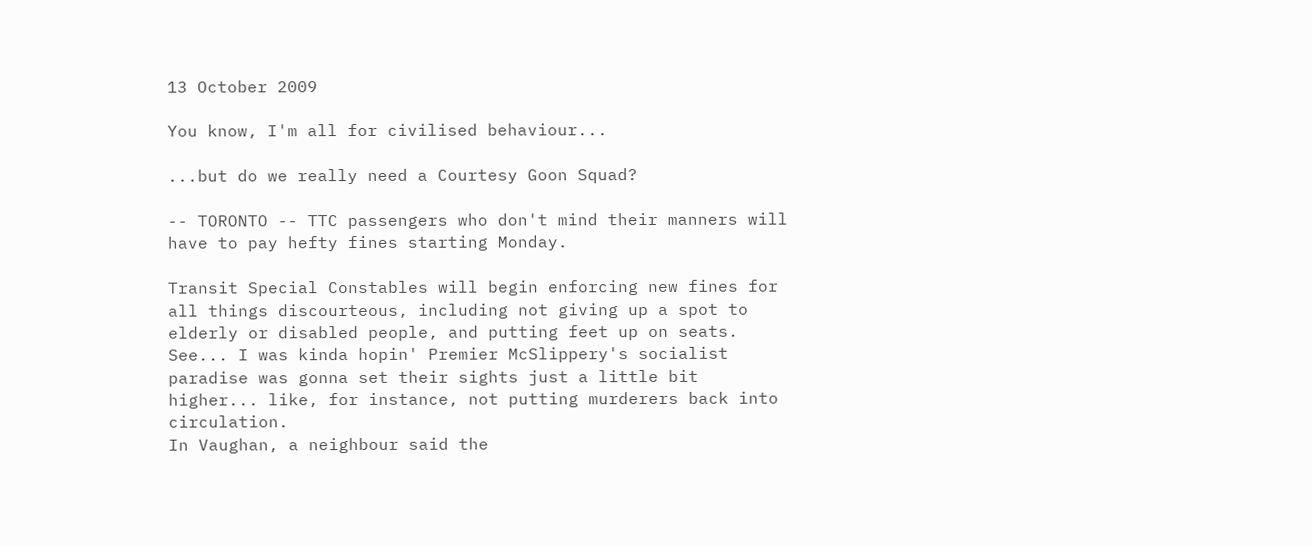13 October 2009

You know, I'm all for civilised behaviour...

...but do we really need a Courtesy Goon Squad?

-- TORONTO -- TTC passengers who don't mind their manners will have to pay hefty fines starting Monday.

Transit Special Constables will begin enforcing new fines for all things discourteous, including not giving up a spot to elderly or disabled people, and putting feet up on seats.
See... I was kinda hopin' Premier McSlippery's socialist paradise was gonna set their sights just a little bit higher... like, for instance, not putting murderers back into circulation.
In Vaughan, a neighbour said the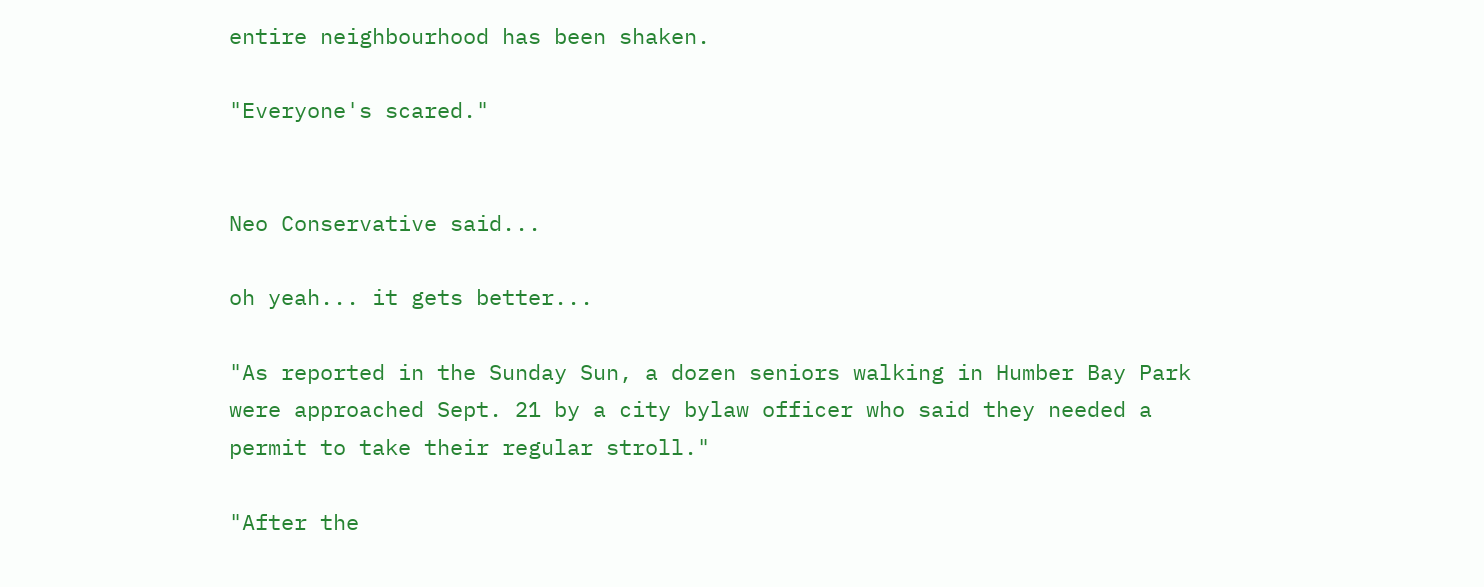entire neighbourhood has been shaken.

"Everyone's scared."


Neo Conservative said...

oh yeah... it gets better...

"As reported in the Sunday Sun, a dozen seniors walking in Humber Bay Park were approached Sept. 21 by a city bylaw officer who said they needed a permit to take their regular stroll."

"After the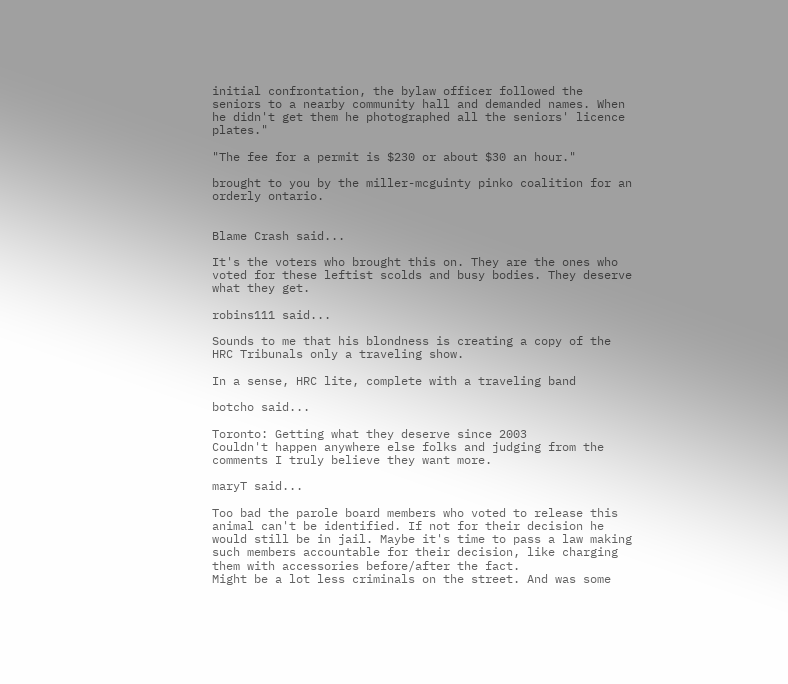initial confrontation, the bylaw officer followed the seniors to a nearby community hall and demanded names. When he didn't get them he photographed all the seniors' licence plates."

"The fee for a permit is $230 or about $30 an hour."

brought to you by the miller-mcguinty pinko coalition for an orderly ontario.


Blame Crash said...

It's the voters who brought this on. They are the ones who voted for these leftist scolds and busy bodies. They deserve what they get.

robins111 said...

Sounds to me that his blondness is creating a copy of the HRC Tribunals only a traveling show.

In a sense, HRC lite, complete with a traveling band

botcho said...

Toronto: Getting what they deserve since 2003
Couldn't happen anywhere else folks and judging from the comments I truly believe they want more.

maryT said...

Too bad the parole board members who voted to release this animal can't be identified. If not for their decision he would still be in jail. Maybe it's time to pass a law making such members accountable for their decision, like charging them with accessories before/after the fact.
Might be a lot less criminals on the street. And was some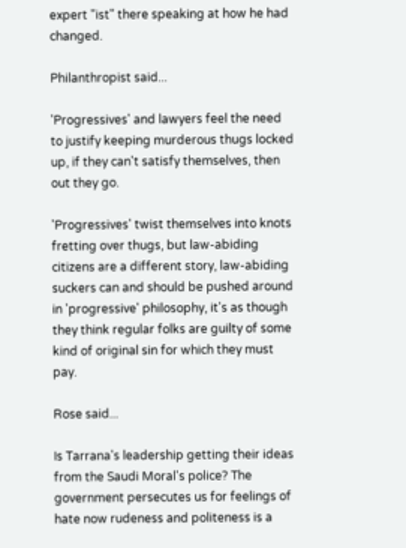expert "ist" there speaking at how he had changed.

Philanthropist said...

'Progressives' and lawyers feel the need to justify keeping murderous thugs locked up, if they can't satisfy themselves, then out they go.

'Progressives' twist themselves into knots fretting over thugs, but law-abiding citizens are a different story, law-abiding suckers can and should be pushed around in 'progressive' philosophy, it's as though they think regular folks are guilty of some kind of original sin for which they must pay.

Rose said...

Is Tarrana's leadership getting their ideas from the Saudi Moral's police? The government persecutes us for feelings of hate now rudeness and politeness is a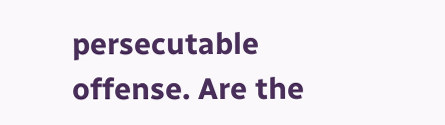persecutable offense. Are the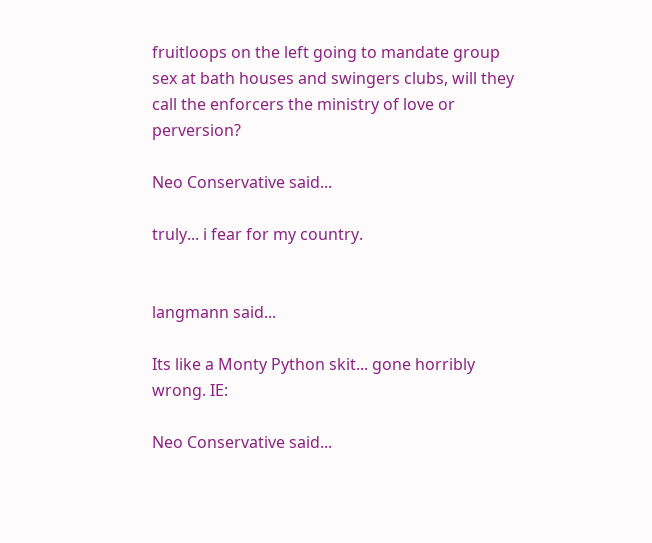fruitloops on the left going to mandate group sex at bath houses and swingers clubs, will they call the enforcers the ministry of love or perversion?

Neo Conservative said...

truly... i fear for my country.


langmann said...

Its like a Monty Python skit... gone horribly wrong. IE:

Neo Conservative said...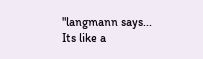"langmann says... Its like a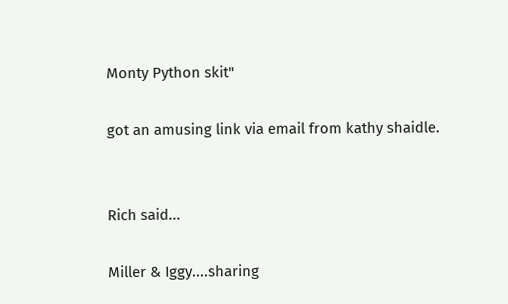Monty Python skit"

got an amusing link via email from kathy shaidle.


Rich said...

Miller & Iggy....sharing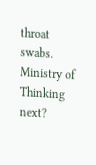throat swabs.
Ministry of Thinking next?